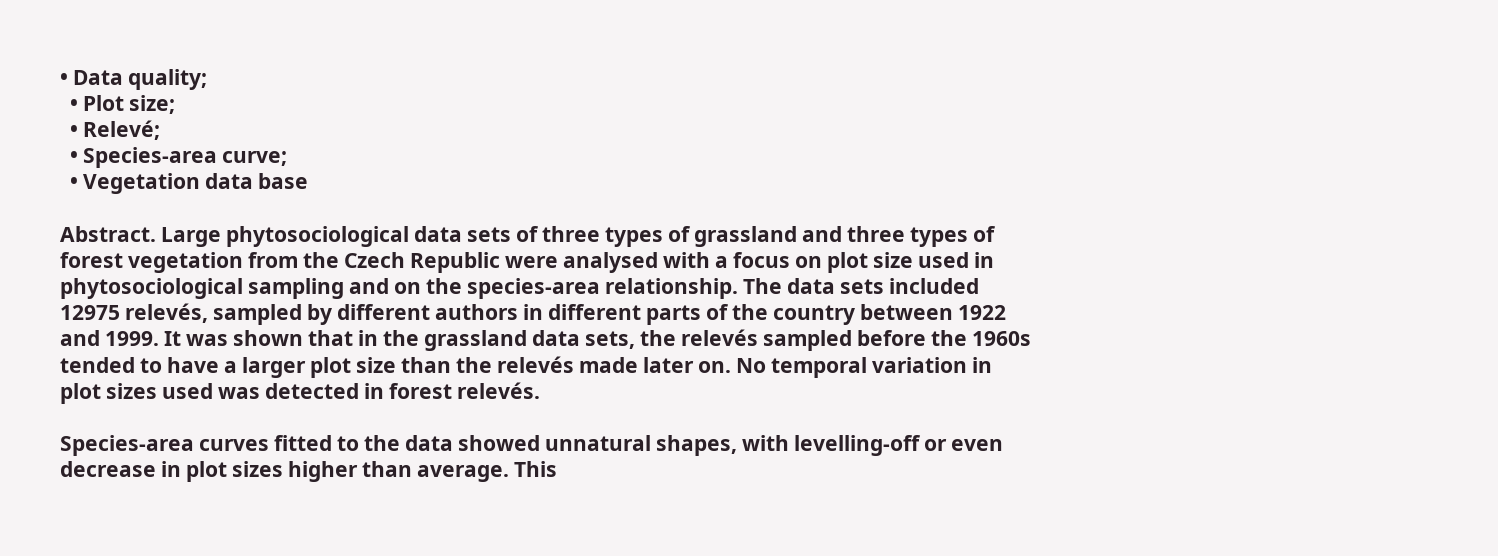• Data quality;
  • Plot size;
  • Relevé;
  • Species-area curve;
  • Vegetation data base

Abstract. Large phytosociological data sets of three types of grassland and three types of forest vegetation from the Czech Republic were analysed with a focus on plot size used in phytosociological sampling and on the species-area relationship. The data sets included 12975 relevés, sampled by different authors in different parts of the country between 1922 and 1999. It was shown that in the grassland data sets, the relevés sampled before the 1960s tended to have a larger plot size than the relevés made later on. No temporal variation in plot sizes used was detected in forest relevés.

Species-area curves fitted to the data showed unnatural shapes, with levelling-off or even decrease in plot sizes higher than average. This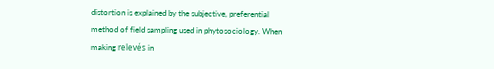distortion is explained by the subjective, preferential method of field sampling used in phytosociology. When making relevés in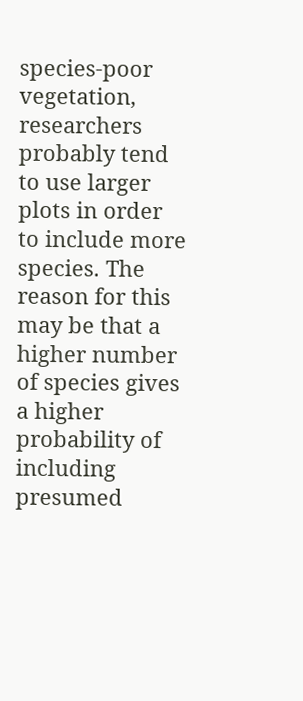species-poor vegetation, researchers probably tend to use larger plots in order to include more species. The reason for this may be that a higher number of species gives a higher probability of including presumed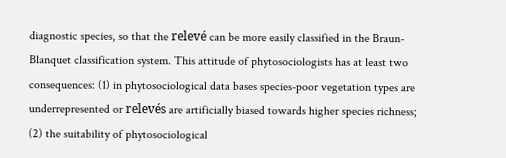diagnostic species, so that the relevé can be more easily classified in the Braun-Blanquet classification system. This attitude of phytosociologists has at least two consequences: (1) in phytosociological data bases species-poor vegetation types are underrepresented or relevés are artificially biased towards higher species richness; (2) the suitability of phytosociological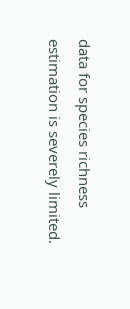data for species richness estimation is severely limited.